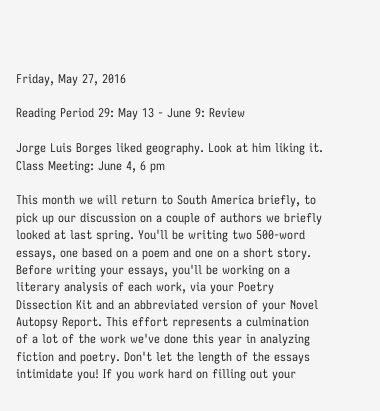Friday, May 27, 2016

Reading Period 29: May 13 - June 9: Review

Jorge Luis Borges liked geography. Look at him liking it.
Class Meeting: June 4, 6 pm

This month we will return to South America briefly, to pick up our discussion on a couple of authors we briefly looked at last spring. You'll be writing two 500-word essays, one based on a poem and one on a short story. Before writing your essays, you'll be working on a literary analysis of each work, via your Poetry Dissection Kit and an abbreviated version of your Novel Autopsy Report. This effort represents a culmination of a lot of the work we've done this year in analyzing fiction and poetry. Don't let the length of the essays intimidate you! If you work hard on filling out your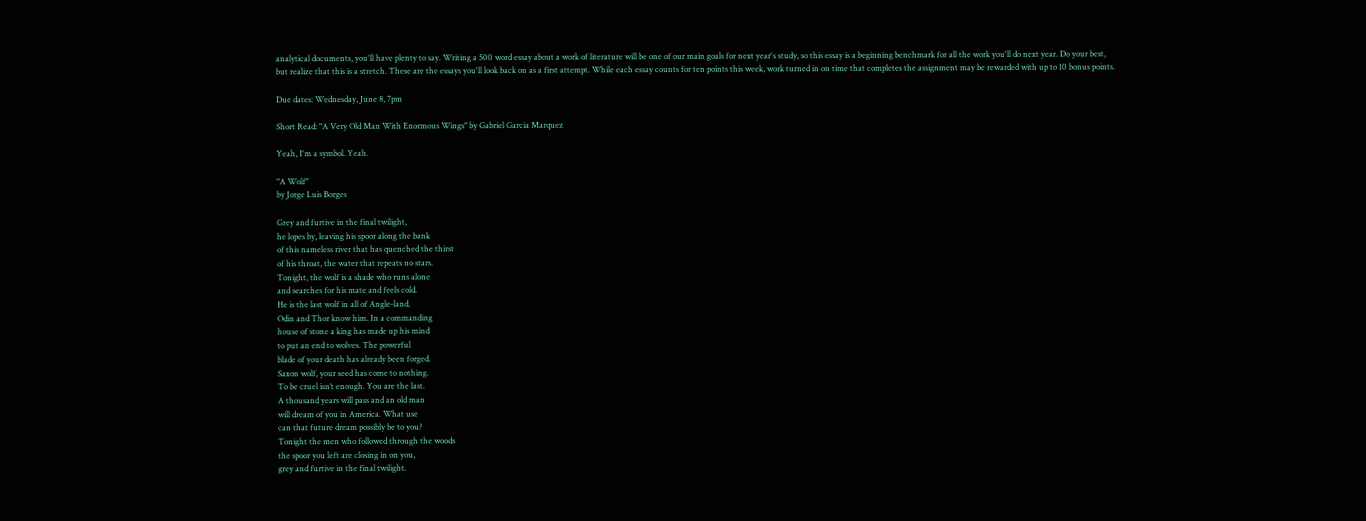analytical documents, you'll have plenty to say. Writing a 500 word essay about a work of literature will be one of our main goals for next year's study, so this essay is a beginning benchmark for all the work you'll do next year. Do your best, but realize that this is a stretch. These are the essays you'll look back on as a first attempt. While each essay counts for ten points this week, work turned in on time that completes the assignment may be rewarded with up to 10 bonus points.

Due dates: Wednesday, June 8, 7pm

Short Read: "A Very Old Man With Enormous Wings" by Gabriel Garcia Marquez

Yeah, I'm a symbol. Yeah.

"A Wolf"
by Jorge Luis Borges

Grey and furtive in the final twilight,
he lopes by, leaving his spoor along the bank
of this nameless river that has quenched the thirst
of his throat, the water that repeats no stars.
Tonight, the wolf is a shade who runs alone
and searches for his mate and feels cold.
He is the last wolf in all of Angle-land.
Odin and Thor know him. In a commanding
house of stone a king has made up his mind
to put an end to wolves. The powerful
blade of your death has already been forged.
Saxon wolf, your seed has come to nothing.
To be cruel isn’t enough. You are the last.
A thousand years will pass and an old man
will dream of you in America. What use
can that future dream possibly be to you?
Tonight the men who followed through the woods
the spoor you left are closing in on you,
grey and furtive in the final twilight.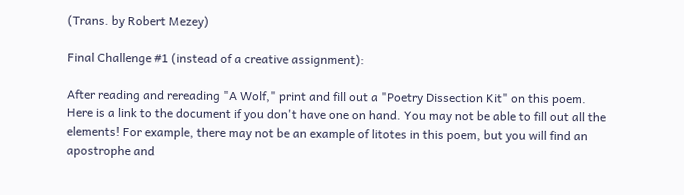(Trans. by Robert Mezey)

Final Challenge #1 (instead of a creative assignment):

After reading and rereading "A Wolf," print and fill out a "Poetry Dissection Kit" on this poem. Here is a link to the document if you don't have one on hand. You may not be able to fill out all the elements! For example, there may not be an example of litotes in this poem, but you will find an apostrophe and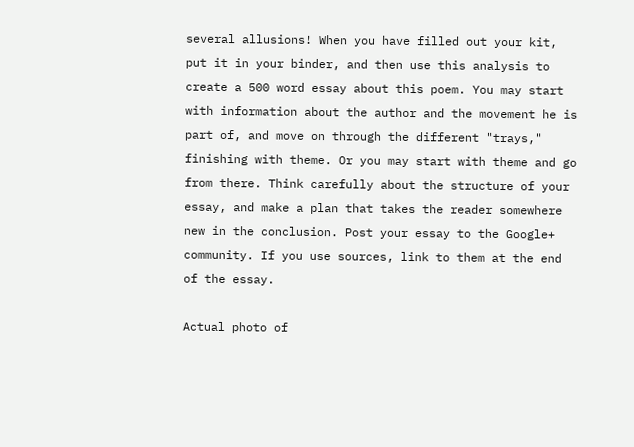several allusions! When you have filled out your kit, put it in your binder, and then use this analysis to create a 500 word essay about this poem. You may start with information about the author and the movement he is part of, and move on through the different "trays," finishing with theme. Or you may start with theme and go from there. Think carefully about the structure of your essay, and make a plan that takes the reader somewhere new in the conclusion. Post your essay to the Google+ community. If you use sources, link to them at the end of the essay.

Actual photo of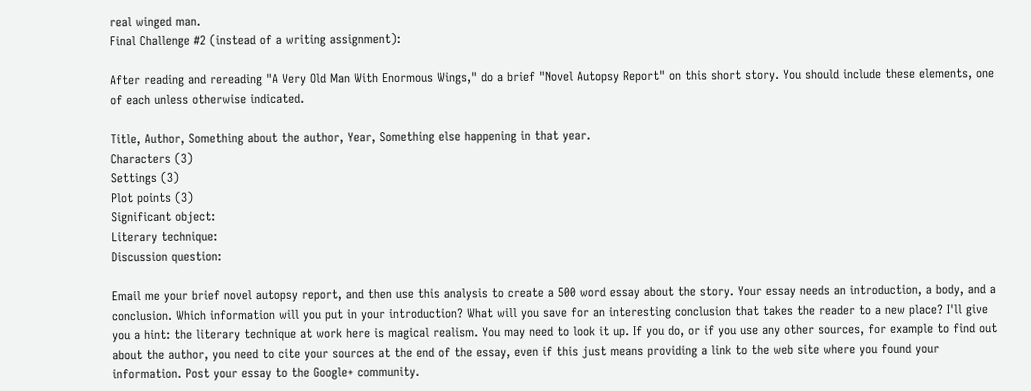real winged man.
Final Challenge #2 (instead of a writing assignment):

After reading and rereading "A Very Old Man With Enormous Wings," do a brief "Novel Autopsy Report" on this short story. You should include these elements, one of each unless otherwise indicated.

Title, Author, Something about the author, Year, Something else happening in that year.
Characters (3)
Settings (3)
Plot points (3)
Significant object:
Literary technique:
Discussion question:

Email me your brief novel autopsy report, and then use this analysis to create a 500 word essay about the story. Your essay needs an introduction, a body, and a conclusion. Which information will you put in your introduction? What will you save for an interesting conclusion that takes the reader to a new place? I'll give you a hint: the literary technique at work here is magical realism. You may need to look it up. If you do, or if you use any other sources, for example to find out about the author, you need to cite your sources at the end of the essay, even if this just means providing a link to the web site where you found your information. Post your essay to the Google+ community.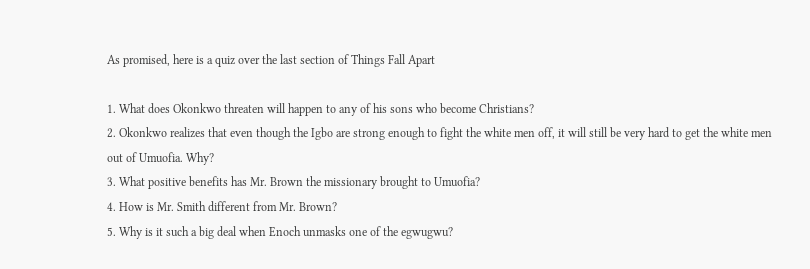As promised, here is a quiz over the last section of Things Fall Apart

1. What does Okonkwo threaten will happen to any of his sons who become Christians?
2. Okonkwo realizes that even though the Igbo are strong enough to fight the white men off, it will still be very hard to get the white men out of Umuofia. Why?
3. What positive benefits has Mr. Brown the missionary brought to Umuofia?
4. How is Mr. Smith different from Mr. Brown?
5. Why is it such a big deal when Enoch unmasks one of the egwugwu?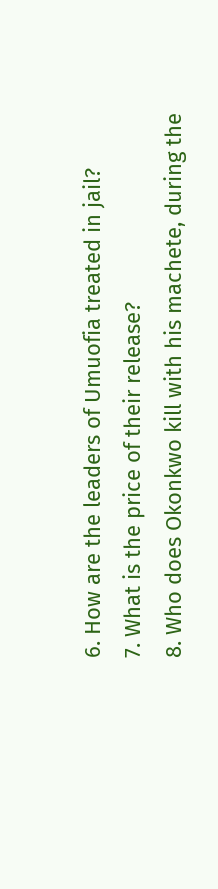6. How are the leaders of Umuofia treated in jail?
7. What is the price of their release?
8. Who does Okonkwo kill with his machete, during the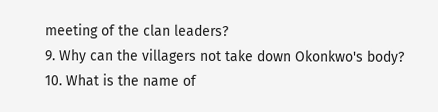meeting of the clan leaders?
9. Why can the villagers not take down Okonkwo's body?
10. What is the name of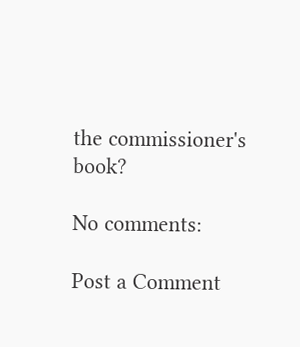the commissioner's book?

No comments:

Post a Comment